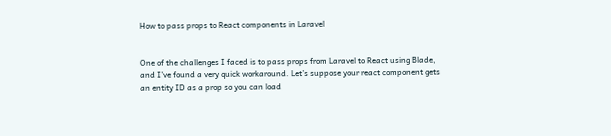How to pass props to React components in Laravel


One of the challenges I faced is to pass props from Laravel to React using Blade, and I’ve found a very quick workaround. Let’s suppose your react component gets an entity ID as a prop so you can load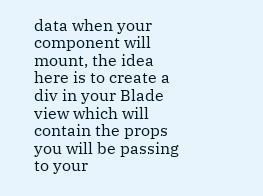data when your component will mount, the idea here is to create a div in your Blade view which will contain the props you will be passing to your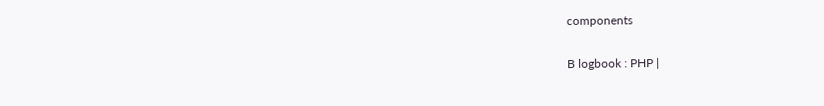components

B logbook : PHP |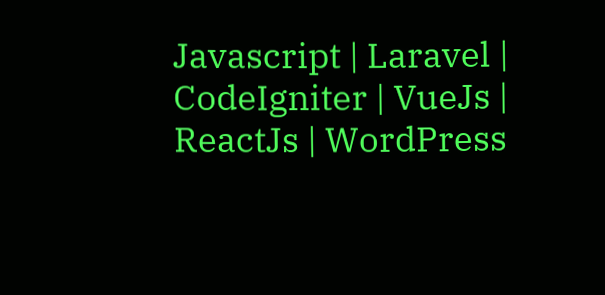Javascript | Laravel | CodeIgniter | VueJs | ReactJs | WordPress